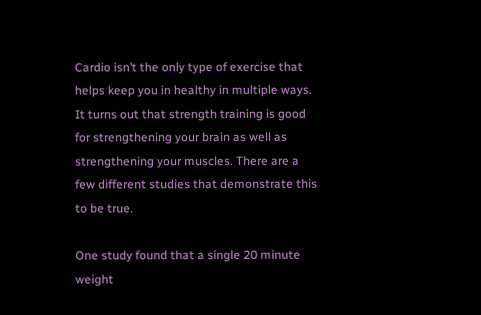Cardio isn’t the only type of exercise that helps keep you in healthy in multiple ways. It turns out that strength training is good for strengthening your brain as well as strengthening your muscles. There are a few different studies that demonstrate this to be true.

One study found that a single 20 minute weight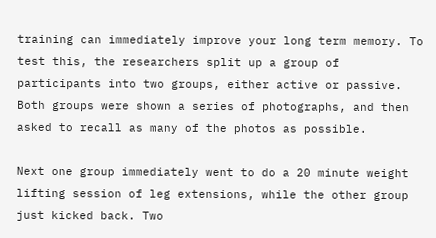training can immediately improve your long term memory. To test this, the researchers split up a group of participants into two groups, either active or passive. Both groups were shown a series of photographs, and then asked to recall as many of the photos as possible.

Next one group immediately went to do a 20 minute weight lifting session of leg extensions, while the other group just kicked back. Two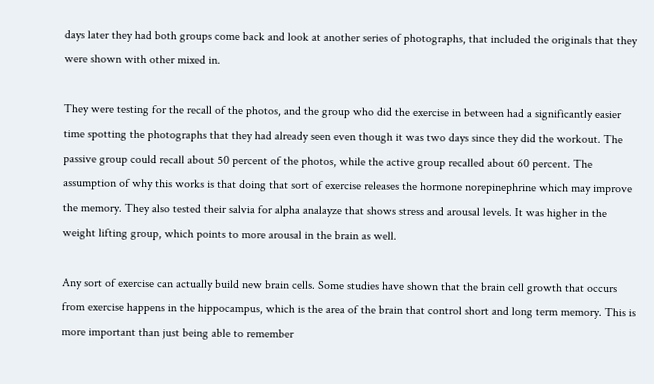days later they had both groups come back and look at another series of photographs, that included the originals that they were shown with other mixed in.

They were testing for the recall of the photos, and the group who did the exercise in between had a significantly easier time spotting the photographs that they had already seen even though it was two days since they did the workout. The passive group could recall about 50 percent of the photos, while the active group recalled about 60 percent. The assumption of why this works is that doing that sort of exercise releases the hormone norepinephrine which may improve the memory. They also tested their salvia for alpha analayze that shows stress and arousal levels. It was higher in the weight lifting group, which points to more arousal in the brain as well.

Any sort of exercise can actually build new brain cells. Some studies have shown that the brain cell growth that occurs from exercise happens in the hippocampus, which is the area of the brain that control short and long term memory. This is more important than just being able to remember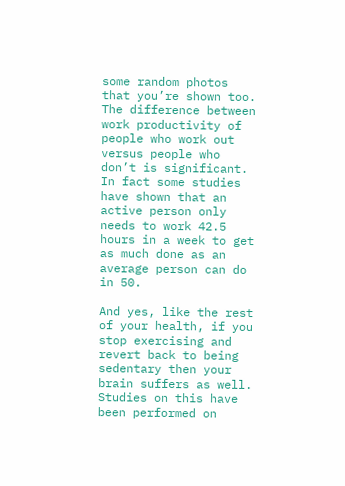some random photos that you’re shown too. The difference between work productivity of people who work out versus people who don’t is significant. In fact some studies have shown that an active person only needs to work 42.5 hours in a week to get as much done as an average person can do in 50.

And yes, like the rest of your health, if you stop exercising and revert back to being sedentary then your brain suffers as well. Studies on this have been performed on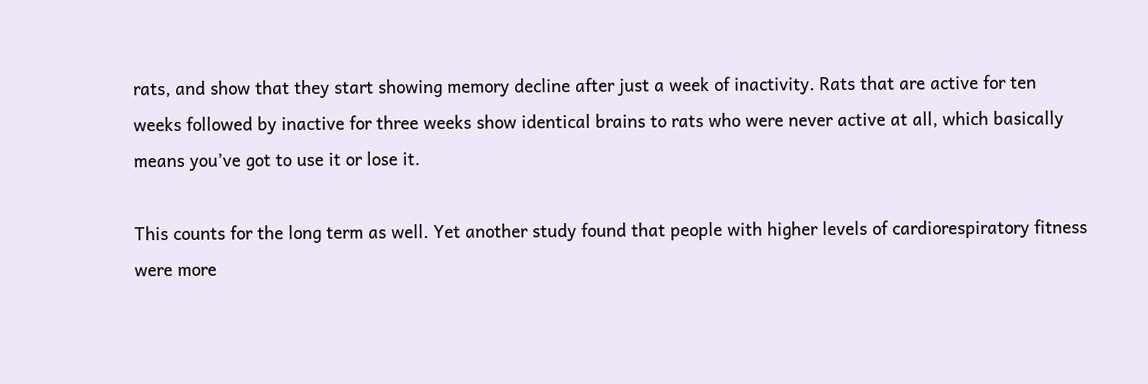rats, and show that they start showing memory decline after just a week of inactivity. Rats that are active for ten weeks followed by inactive for three weeks show identical brains to rats who were never active at all, which basically means you’ve got to use it or lose it.

This counts for the long term as well. Yet another study found that people with higher levels of cardiorespiratory fitness were more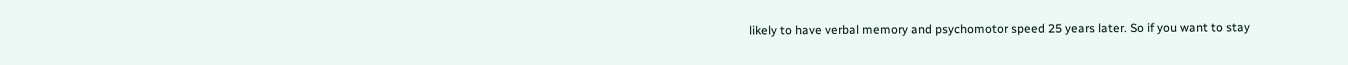likely to have verbal memory and psychomotor speed 25 years later. So if you want to stay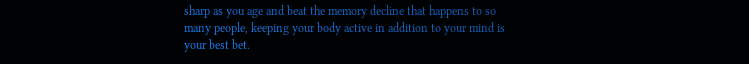sharp as you age and beat the memory decline that happens to so many people, keeping your body active in addition to your mind is your best bet.